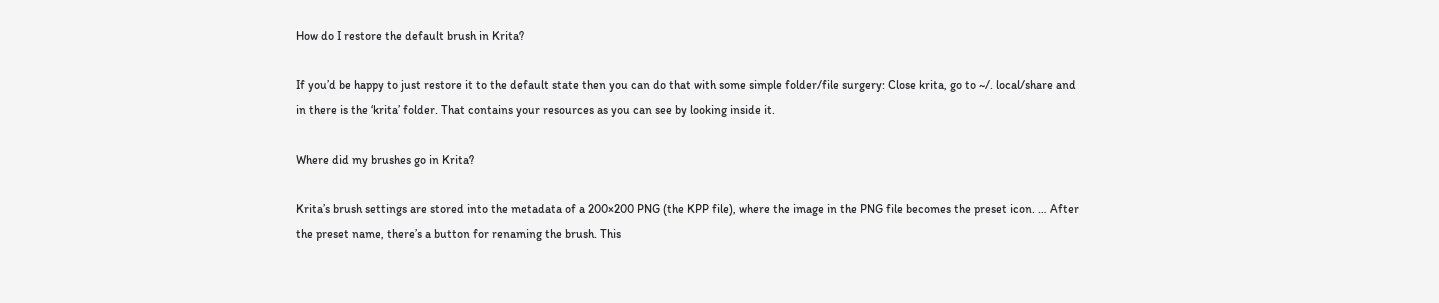How do I restore the default brush in Krita?

If you’d be happy to just restore it to the default state then you can do that with some simple folder/file surgery: Close krita, go to ~/. local/share and in there is the ‘krita’ folder. That contains your resources as you can see by looking inside it.

Where did my brushes go in Krita?

Krita’s brush settings are stored into the metadata of a 200×200 PNG (the KPP file), where the image in the PNG file becomes the preset icon. … After the preset name, there’s a button for renaming the brush. This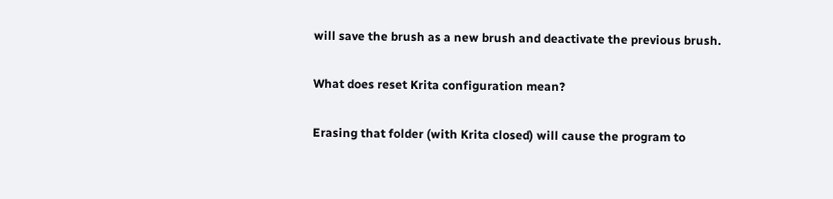will save the brush as a new brush and deactivate the previous brush.

What does reset Krita configuration mean?

Erasing that folder (with Krita closed) will cause the program to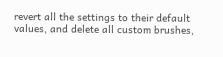revert all the settings to their default values, and delete all custom brushes,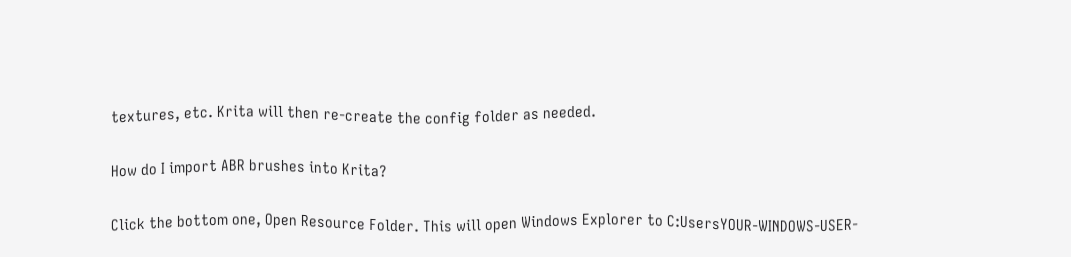textures, etc. Krita will then re-create the config folder as needed.

How do I import ABR brushes into Krita?

Click the bottom one, Open Resource Folder. This will open Windows Explorer to C:UsersYOUR-WINDOWS-USER-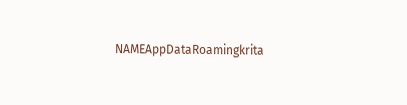NAMEAppDataRoamingkrita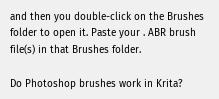and then you double-click on the Brushes folder to open it. Paste your . ABR brush file(s) in that Brushes folder.

Do Photoshop brushes work in Krita?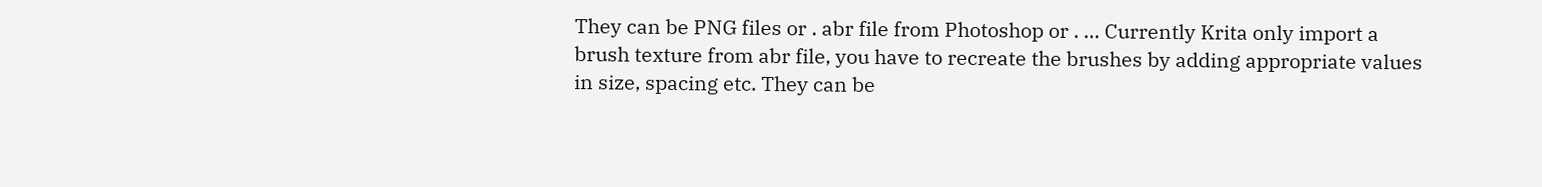They can be PNG files or . abr file from Photoshop or . … Currently Krita only import a brush texture from abr file, you have to recreate the brushes by adding appropriate values in size, spacing etc. They can be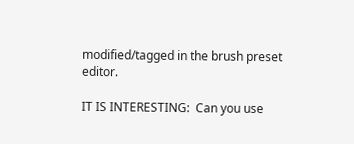modified/tagged in the brush preset editor.

IT IS INTERESTING:  Can you use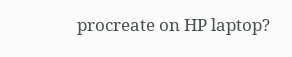procreate on HP laptop?